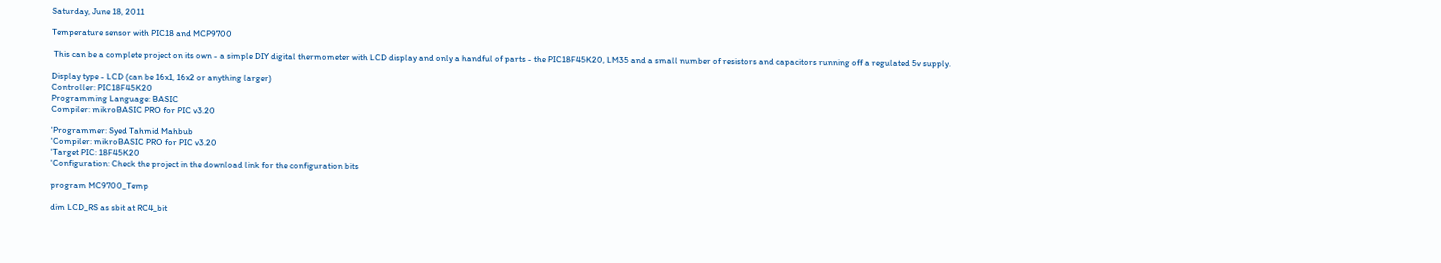Saturday, June 18, 2011

Temperature sensor with PIC18 and MCP9700

 This can be a complete project on its own - a simple DIY digital thermometer with LCD display and only a handful of parts - the PIC18F45K20, LM35 and a small number of resistors and capacitors running off a regulated 5v supply.

Display type - LCD (can be 16x1, 16x2 or anything larger)
Controller: PIC18F45K20
Programming Language: BASIC
Compiler: mikroBASIC PRO for PIC v3.20

'Programmer: Syed Tahmid Mahbub
'Compiler: mikroBASIC PRO for PIC v3.20
'Target PIC: 18F45K20
'Configuration: Check the project in the download link for the configuration bits

program MC9700_Temp

dim LCD_RS as sbit at RC4_bit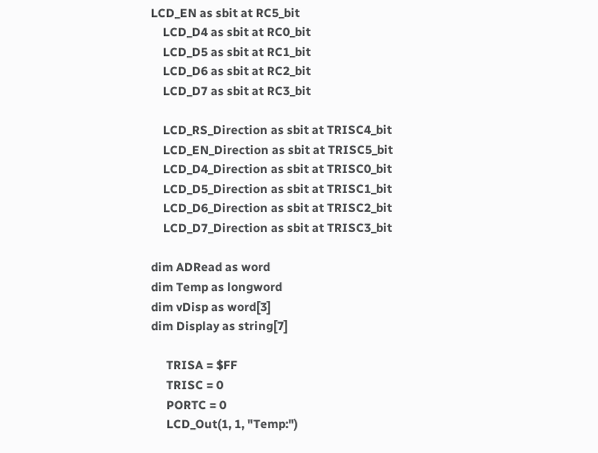LCD_EN as sbit at RC5_bit
    LCD_D4 as sbit at RC0_bit
    LCD_D5 as sbit at RC1_bit
    LCD_D6 as sbit at RC2_bit
    LCD_D7 as sbit at RC3_bit

    LCD_RS_Direction as sbit at TRISC4_bit
    LCD_EN_Direction as sbit at TRISC5_bit
    LCD_D4_Direction as sbit at TRISC0_bit
    LCD_D5_Direction as sbit at TRISC1_bit
    LCD_D6_Direction as sbit at TRISC2_bit
    LCD_D7_Direction as sbit at TRISC3_bit

dim ADRead as word
dim Temp as longword
dim vDisp as word[3]
dim Display as string[7]

     TRISA = $FF
     TRISC = 0
     PORTC = 0
     LCD_Out(1, 1, "Temp:")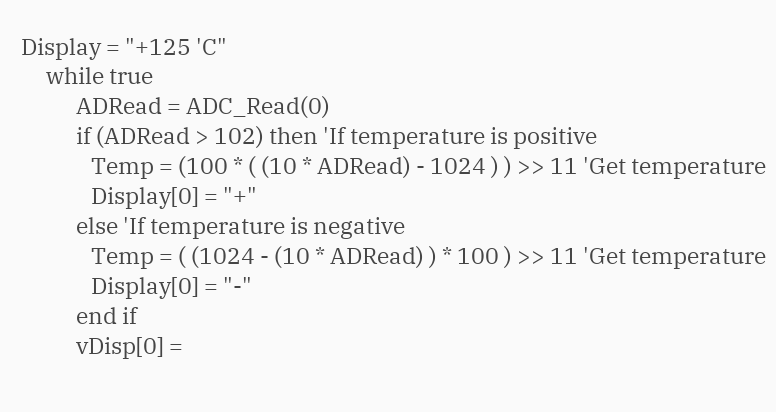Display = "+125 'C"
     while true
           ADRead = ADC_Read(0)
           if (ADRead > 102) then 'If temperature is positive
              Temp = (100 * ( (10 * ADRead) - 1024 ) ) >> 11 'Get temperature
              Display[0] = "+"
           else 'If temperature is negative
              Temp = ( (1024 - (10 * ADRead) ) * 100 ) >> 11 'Get temperature
              Display[0] = "-"
           end if
           vDisp[0] =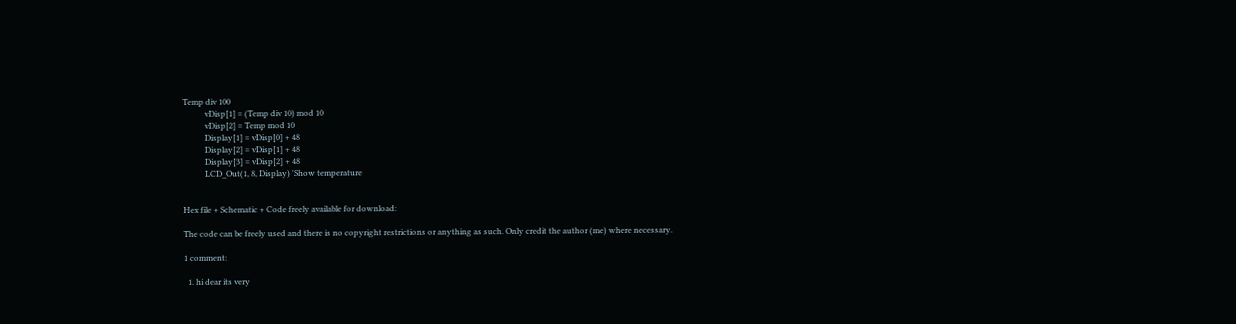Temp div 100
           vDisp[1] = (Temp div 10) mod 10
           vDisp[2] = Temp mod 10
           Display[1] = vDisp[0] + 48
           Display[2] = vDisp[1] + 48
           Display[3] = vDisp[2] + 48
           LCD_Out(1, 8, Display) 'Show temperature


Hex file + Schematic + Code freely available for download:

The code can be freely used and there is no copyright restrictions or anything as such. Only credit the author (me) where necessary.

1 comment:

  1. hi dear its very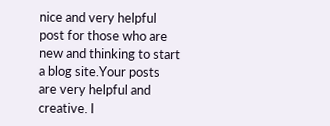nice and very helpful post for those who are new and thinking to start a blog site.Your posts are very helpful and creative. I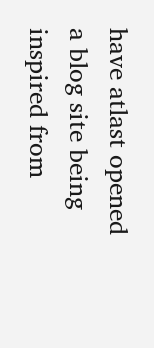have atlast opened a blog site being inspired from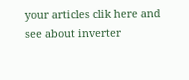your articles clik here and see about inverter